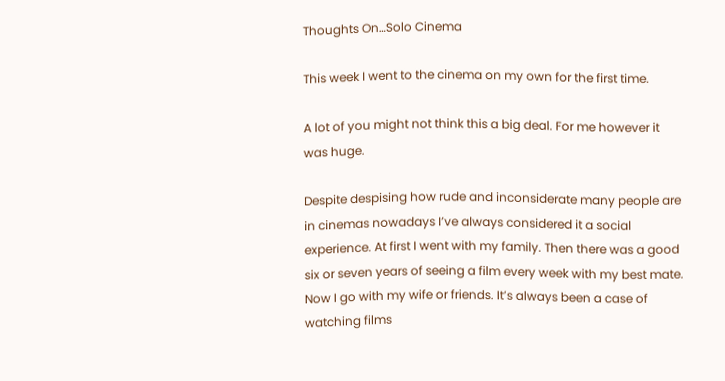Thoughts On…Solo Cinema

This week I went to the cinema on my own for the first time.

A lot of you might not think this a big deal. For me however it was huge.

Despite despising how rude and inconsiderate many people are in cinemas nowadays I’ve always considered it a social experience. At first I went with my family. Then there was a good six or seven years of seeing a film every week with my best mate. Now I go with my wife or friends. It’s always been a case of watching films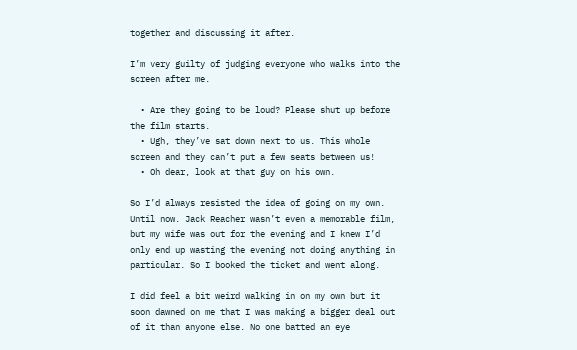together and discussing it after.

I’m very guilty of judging everyone who walks into the screen after me.

  • Are they going to be loud? Please shut up before the film starts.
  • Ugh, they’ve sat down next to us. This whole screen and they can’t put a few seats between us!
  • Oh dear, look at that guy on his own.

So I’d always resisted the idea of going on my own. Until now. Jack Reacher wasn’t even a memorable film, but my wife was out for the evening and I knew I’d only end up wasting the evening not doing anything in particular. So I booked the ticket and went along.

I did feel a bit weird walking in on my own but it soon dawned on me that I was making a bigger deal out of it than anyone else. No one batted an eye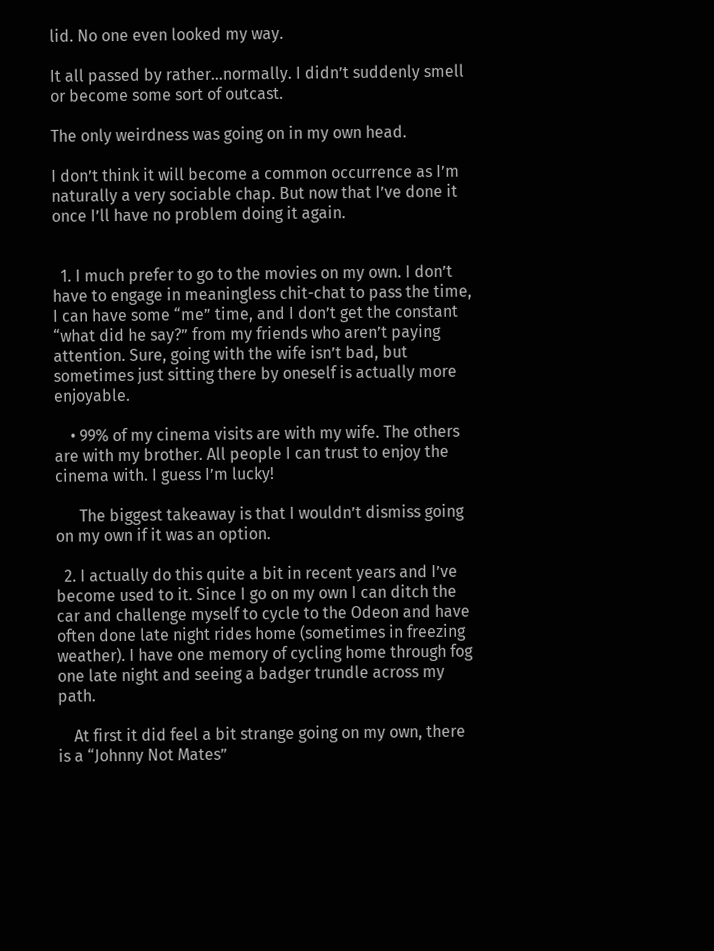lid. No one even looked my way.

It all passed by rather…normally. I didn’t suddenly smell or become some sort of outcast.

The only weirdness was going on in my own head.

I don’t think it will become a common occurrence as I’m naturally a very sociable chap. But now that I’ve done it once I’ll have no problem doing it again.


  1. I much prefer to go to the movies on my own. I don’t have to engage in meaningless chit-chat to pass the time, I can have some “me” time, and I don’t get the constant “what did he say?” from my friends who aren’t paying attention. Sure, going with the wife isn’t bad, but sometimes just sitting there by oneself is actually more enjoyable.

    • 99% of my cinema visits are with my wife. The others are with my brother. All people I can trust to enjoy the cinema with. I guess I’m lucky!

      The biggest takeaway is that I wouldn’t dismiss going on my own if it was an option.

  2. I actually do this quite a bit in recent years and I’ve become used to it. Since I go on my own I can ditch the car and challenge myself to cycle to the Odeon and have often done late night rides home (sometimes in freezing weather). I have one memory of cycling home through fog one late night and seeing a badger trundle across my path.

    At first it did feel a bit strange going on my own, there is a “Johnny Not Mates”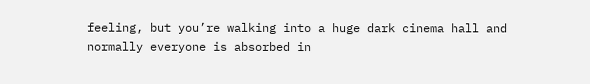feeling, but you’re walking into a huge dark cinema hall and normally everyone is absorbed in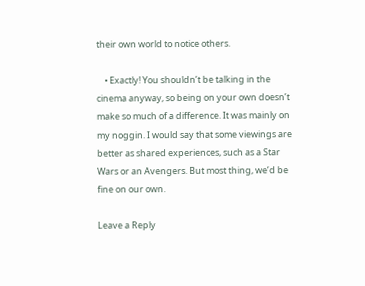their own world to notice others.

    • Exactly! You shouldn’t be talking in the cinema anyway, so being on your own doesn’t make so much of a difference. It was mainly on my noggin. I would say that some viewings are better as shared experiences, such as a Star Wars or an Avengers. But most thing, we’d be fine on our own.

Leave a Reply